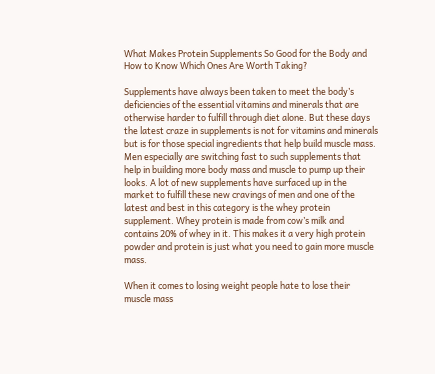What Makes Protein Supplements So Good for the Body and How to Know Which Ones Are Worth Taking?

Supplements have always been taken to meet the body’s deficiencies of the essential vitamins and minerals that are otherwise harder to fulfill through diet alone. But these days the latest craze in supplements is not for vitamins and minerals but is for those special ingredients that help build muscle mass. Men especially are switching fast to such supplements that help in building more body mass and muscle to pump up their looks. A lot of new supplements have surfaced up in the market to fulfill these new cravings of men and one of the latest and best in this category is the whey protein supplement. Whey protein is made from cow’s milk and contains 20% of whey in it. This makes it a very high protein powder and protein is just what you need to gain more muscle mass.

When it comes to losing weight people hate to lose their muscle mass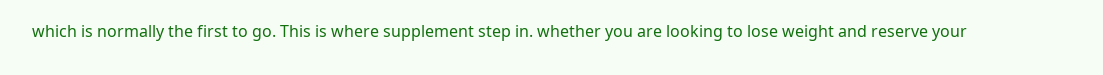which is normally the first to go. This is where supplement step in. whether you are looking to lose weight and reserve your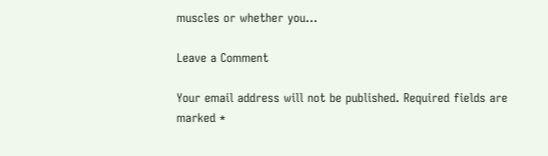muscles or whether you…

Leave a Comment

Your email address will not be published. Required fields are marked *